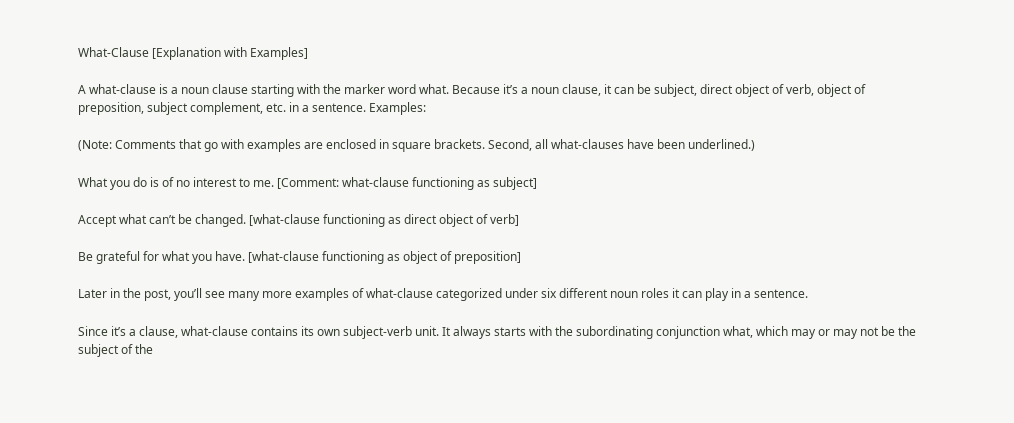What-Clause [Explanation with Examples]

A what-clause is a noun clause starting with the marker word what. Because it’s a noun clause, it can be subject, direct object of verb, object of preposition, subject complement, etc. in a sentence. Examples:

(Note: Comments that go with examples are enclosed in square brackets. Second, all what-clauses have been underlined.)

What you do is of no interest to me. [Comment: what-clause functioning as subject]

Accept what can’t be changed. [what-clause functioning as direct object of verb]

Be grateful for what you have. [what-clause functioning as object of preposition]

Later in the post, you’ll see many more examples of what-clause categorized under six different noun roles it can play in a sentence.

Since it’s a clause, what-clause contains its own subject-verb unit. It always starts with the subordinating conjunction what, which may or may not be the subject of the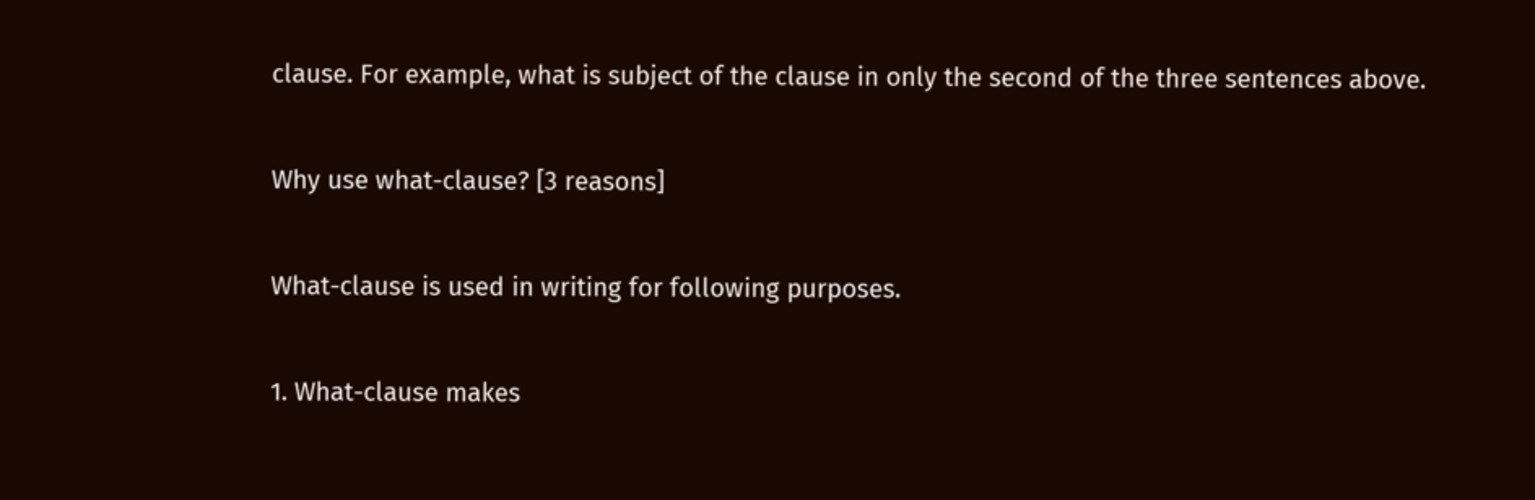clause. For example, what is subject of the clause in only the second of the three sentences above.

Why use what-clause? [3 reasons]

What-clause is used in writing for following purposes.

1. What-clause makes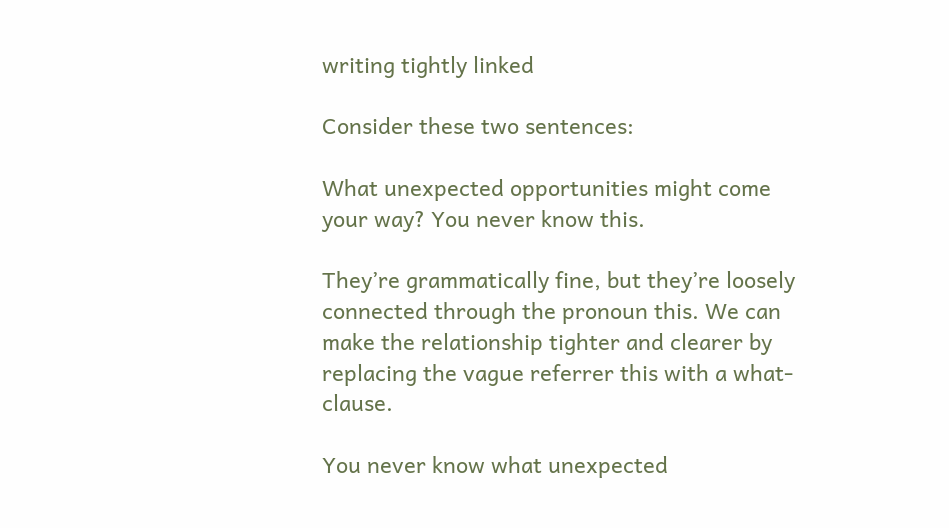writing tightly linked

Consider these two sentences:

What unexpected opportunities might come your way? You never know this.

They’re grammatically fine, but they’re loosely connected through the pronoun this. We can make the relationship tighter and clearer by replacing the vague referrer this with a what-clause.

You never know what unexpected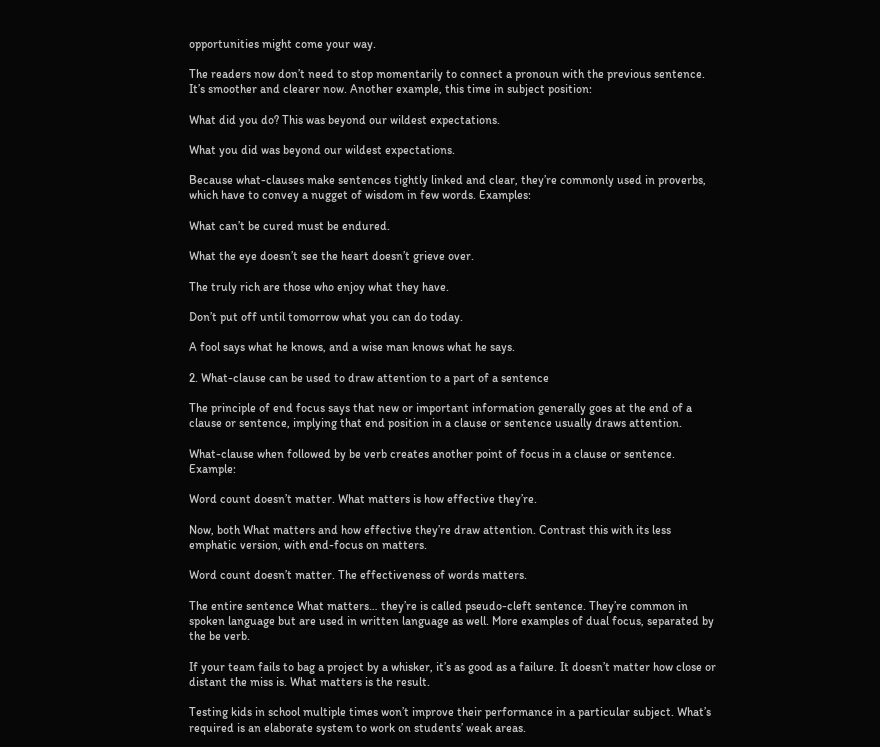opportunities might come your way.

The readers now don’t need to stop momentarily to connect a pronoun with the previous sentence. It’s smoother and clearer now. Another example, this time in subject position:

What did you do? This was beyond our wildest expectations.

What you did was beyond our wildest expectations.

Because what-clauses make sentences tightly linked and clear, they’re commonly used in proverbs, which have to convey a nugget of wisdom in few words. Examples:

What can’t be cured must be endured.

What the eye doesn’t see the heart doesn’t grieve over.

The truly rich are those who enjoy what they have.

Don’t put off until tomorrow what you can do today.

A fool says what he knows, and a wise man knows what he says.

2. What-clause can be used to draw attention to a part of a sentence

The principle of end focus says that new or important information generally goes at the end of a clause or sentence, implying that end position in a clause or sentence usually draws attention.

What-clause when followed by be verb creates another point of focus in a clause or sentence. Example:

Word count doesn’t matter. What matters is how effective they’re.

Now, both What matters and how effective they’re draw attention. Contrast this with its less emphatic version, with end-focus on matters.

Word count doesn’t matter. The effectiveness of words matters.

The entire sentence What matters… they’re is called pseudo-cleft sentence. They’re common in spoken language but are used in written language as well. More examples of dual focus, separated by the be verb.

If your team fails to bag a project by a whisker, it’s as good as a failure. It doesn’t matter how close or distant the miss is. What matters is the result.

Testing kids in school multiple times won’t improve their performance in a particular subject. What’s required is an elaborate system to work on students’ weak areas.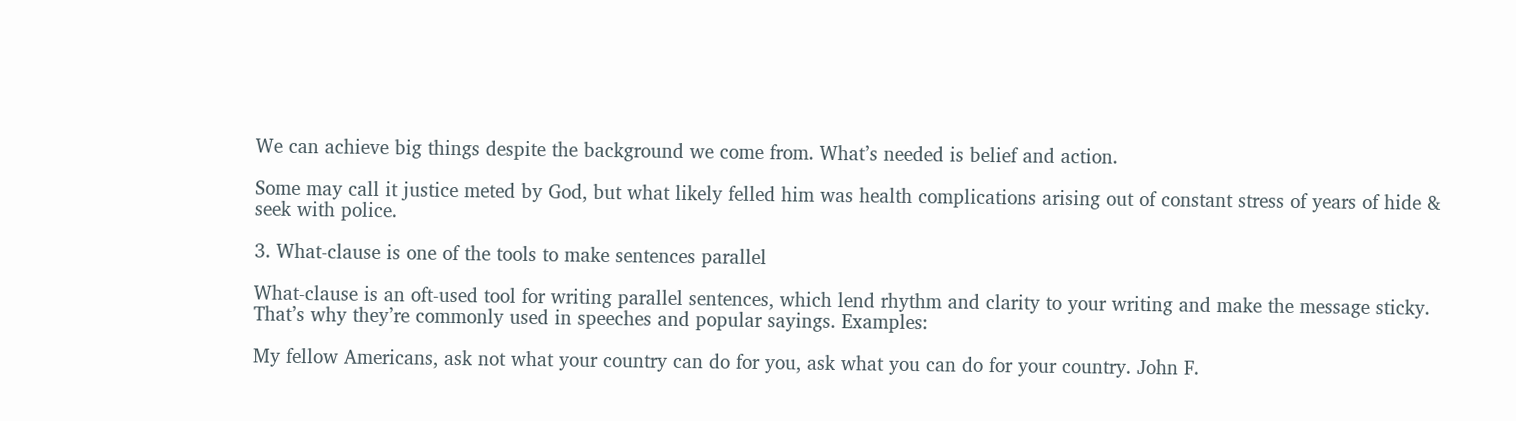We can achieve big things despite the background we come from. What’s needed is belief and action.

Some may call it justice meted by God, but what likely felled him was health complications arising out of constant stress of years of hide & seek with police.

3. What-clause is one of the tools to make sentences parallel

What-clause is an oft-used tool for writing parallel sentences, which lend rhythm and clarity to your writing and make the message sticky. That’s why they’re commonly used in speeches and popular sayings. Examples:

My fellow Americans, ask not what your country can do for you, ask what you can do for your country. John F.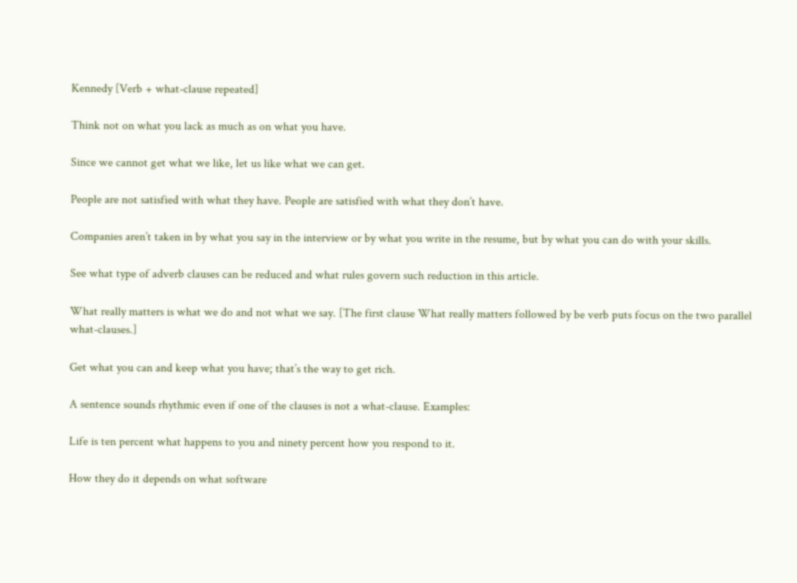Kennedy [Verb + what-clause repeated]

Think not on what you lack as much as on what you have.

Since we cannot get what we like, let us like what we can get.

People are not satisfied with what they have. People are satisfied with what they don’t have.

Companies aren’t taken in by what you say in the interview or by what you write in the resume, but by what you can do with your skills.

See what type of adverb clauses can be reduced and what rules govern such reduction in this article.

What really matters is what we do and not what we say. [The first clause What really matters followed by be verb puts focus on the two parallel what-clauses.]

Get what you can and keep what you have; that’s the way to get rich.

A sentence sounds rhythmic even if one of the clauses is not a what-clause. Examples:

Life is ten percent what happens to you and ninety percent how you respond to it.

How they do it depends on what software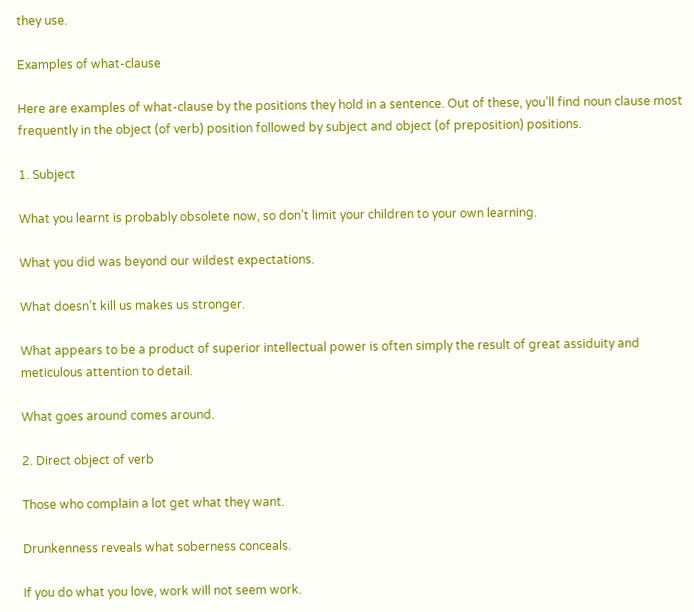they use.

Examples of what-clause

Here are examples of what-clause by the positions they hold in a sentence. Out of these, you’ll find noun clause most frequently in the object (of verb) position followed by subject and object (of preposition) positions.

1. Subject

What you learnt is probably obsolete now, so don’t limit your children to your own learning.

What you did was beyond our wildest expectations.

What doesn’t kill us makes us stronger.

What appears to be a product of superior intellectual power is often simply the result of great assiduity and meticulous attention to detail.

What goes around comes around.

2. Direct object of verb

Those who complain a lot get what they want.

Drunkenness reveals what soberness conceals.

If you do what you love, work will not seem work.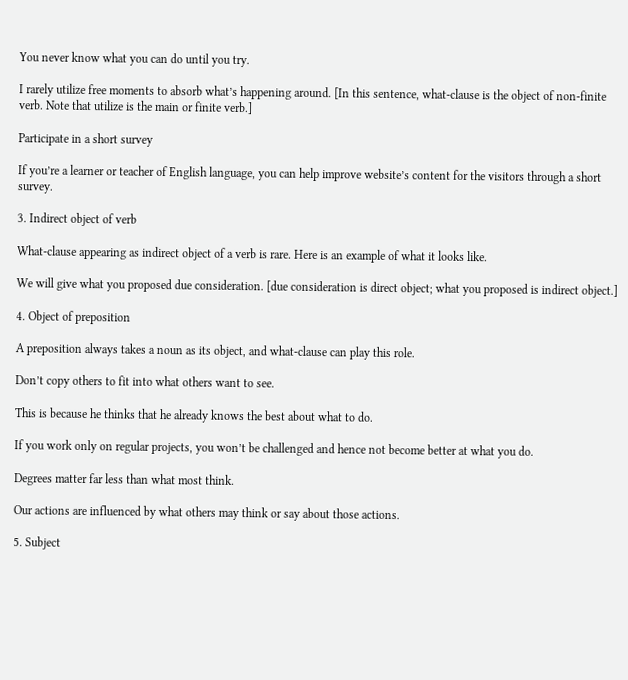You never know what you can do until you try.

I rarely utilize free moments to absorb what’s happening around. [In this sentence, what-clause is the object of non-finite verb. Note that utilize is the main or finite verb.]

Participate in a short survey

If you’re a learner or teacher of English language, you can help improve website’s content for the visitors through a short survey.

3. Indirect object of verb

What-clause appearing as indirect object of a verb is rare. Here is an example of what it looks like.

We will give what you proposed due consideration. [due consideration is direct object; what you proposed is indirect object.]

4. Object of preposition

A preposition always takes a noun as its object, and what-clause can play this role.

Don’t copy others to fit into what others want to see.

This is because he thinks that he already knows the best about what to do.

If you work only on regular projects, you won’t be challenged and hence not become better at what you do.

Degrees matter far less than what most think.

Our actions are influenced by what others may think or say about those actions.

5. Subject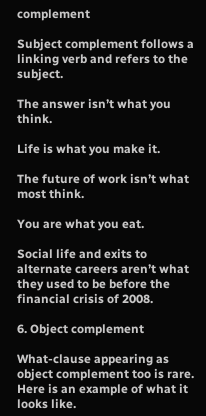complement

Subject complement follows a linking verb and refers to the subject.

The answer isn’t what you think.

Life is what you make it.

The future of work isn’t what most think.

You are what you eat.

Social life and exits to alternate careers aren’t what they used to be before the financial crisis of 2008.

6. Object complement

What-clause appearing as object complement too is rare. Here is an example of what it looks like.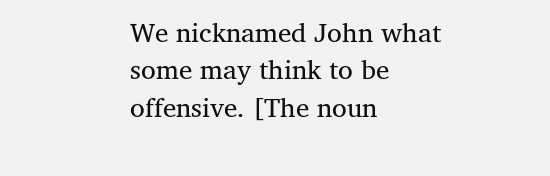We nicknamed John what some may think to be offensive. [The noun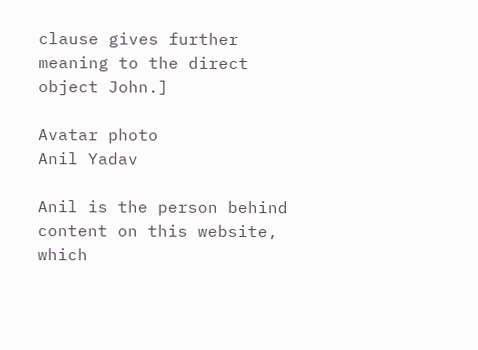clause gives further meaning to the direct object John.]

Avatar photo
Anil Yadav

Anil is the person behind content on this website, which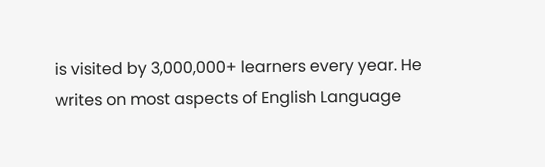is visited by 3,000,000+ learners every year. He writes on most aspects of English Language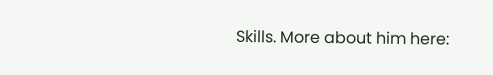Skills. More about him here: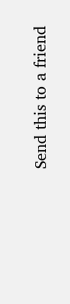Send this to a friend